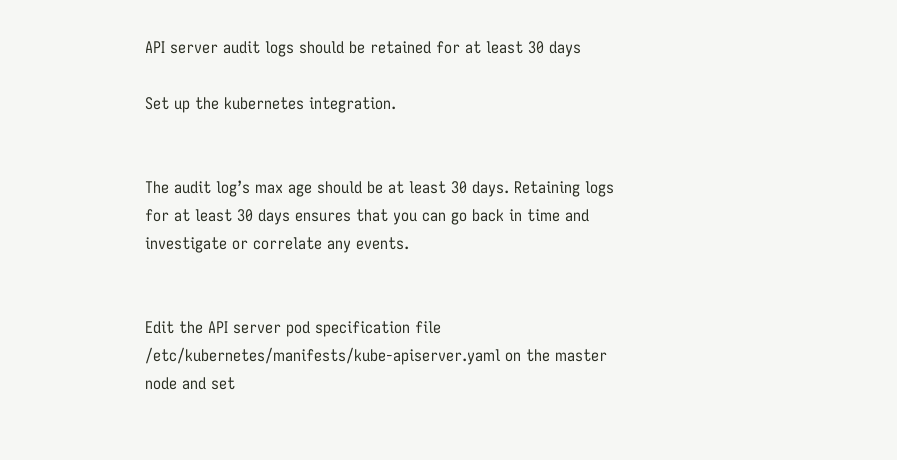API server audit logs should be retained for at least 30 days

Set up the kubernetes integration.


The audit log’s max age should be at least 30 days. Retaining logs for at least 30 days ensures that you can go back in time and investigate or correlate any events.


Edit the API server pod specification file /etc/kubernetes/manifests/kube-apiserver.yaml on the master node and set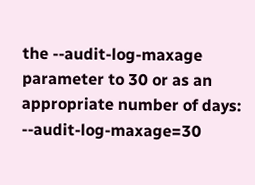the --audit-log-maxage parameter to 30 or as an appropriate number of days: --audit-log-maxage=30